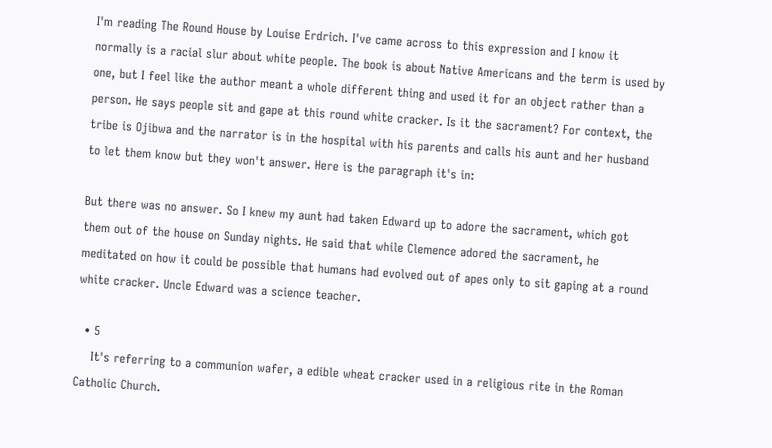I'm reading The Round House by Louise Erdrich. I've came across to this expression and I know it normally is a racial slur about white people. The book is about Native Americans and the term is used by one, but I feel like the author meant a whole different thing and used it for an object rather than a person. He says people sit and gape at this round white cracker. Is it the sacrament? For context, the tribe is Ojibwa and the narrator is in the hospital with his parents and calls his aunt and her husband to let them know but they won't answer. Here is the paragraph it's in:

But there was no answer. So I knew my aunt had taken Edward up to adore the sacrament, which got them out of the house on Sunday nights. He said that while Clemence adored the sacrament, he meditated on how it could be possible that humans had evolved out of apes only to sit gaping at a round white cracker. Uncle Edward was a science teacher.

  • 5
    It's referring to a communion wafer, a edible wheat cracker used in a religious rite in the Roman Catholic Church.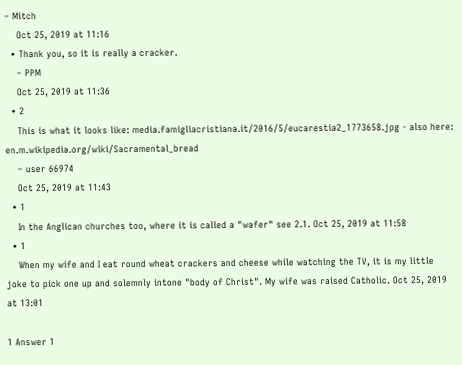– Mitch
    Oct 25, 2019 at 11:16
  • Thank you, so it is really a cracker.
    – PPM
    Oct 25, 2019 at 11:36
  • 2
    This is what it looks like: media.famigliacristiana.it/2016/5/eucarestia2_1773658.jpg - also here: en.m.wikipedia.org/wiki/Sacramental_bread
    – user 66974
    Oct 25, 2019 at 11:43
  • 1
    In the Anglican churches too, where it is called a "wafer" see 2.1. Oct 25, 2019 at 11:58
  • 1
    When my wife and I eat round wheat crackers and cheese while watching the TV, it is my little joke to pick one up and solemnly intone "body of Christ". My wife was raised Catholic. Oct 25, 2019 at 13:01

1 Answer 1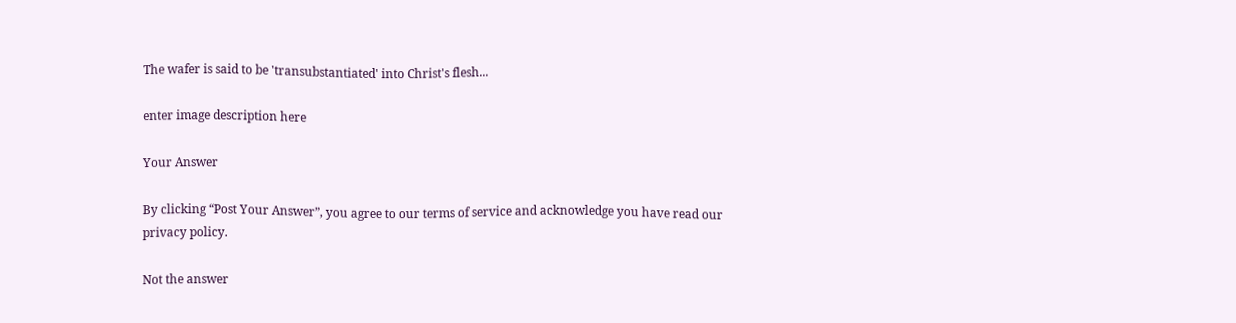The wafer is said to be 'transubstantiated' into Christ's flesh...

enter image description here

Your Answer

By clicking “Post Your Answer”, you agree to our terms of service and acknowledge you have read our privacy policy.

Not the answer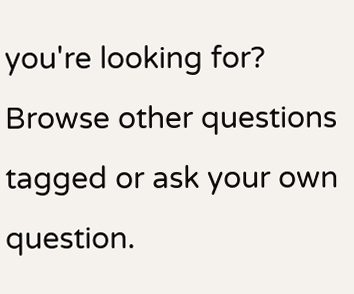you're looking for? Browse other questions tagged or ask your own question.